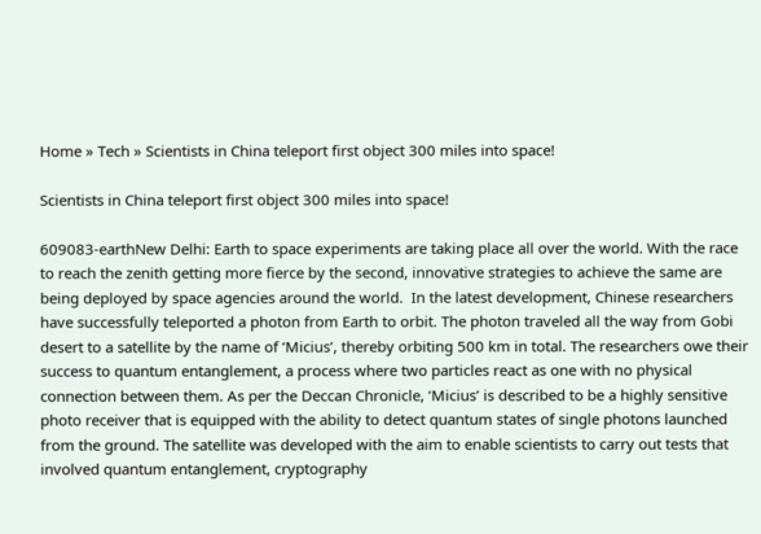Home » Tech » Scientists in China teleport first object 300 miles into space!

Scientists in China teleport first object 300 miles into space!

609083-earthNew Delhi: Earth to space experiments are taking place all over the world. With the race to reach the zenith getting more fierce by the second, innovative strategies to achieve the same are being deployed by space agencies around the world.  In the latest development, Chinese researchers have successfully teleported a photon from Earth to orbit. The photon traveled all the way from Gobi desert to a satellite by the name of ‘Micius’, thereby orbiting 500 km in total. The researchers owe their success to quantum entanglement, a process where two particles react as one with no physical connection between them. As per the Deccan Chronicle, ‘Micius’ is described to be a highly sensitive photo receiver that is equipped with the ability to detect quantum states of single photons launched from the ground. The satellite was developed with the aim to enable scientists to carry out tests that involved quantum entanglement, cryptography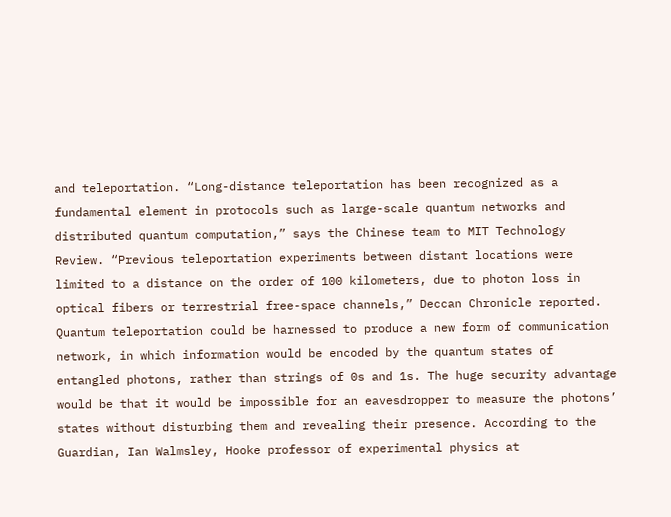and teleportation. “Long-distance teleportation has been recognized as a fundamental element in protocols such as large-scale quantum networks and distributed quantum computation,” says the Chinese team to MIT Technology Review. “Previous teleportation experiments between distant locations were limited to a distance on the order of 100 kilometers, due to photon loss in optical fibers or terrestrial free-space channels,” Deccan Chronicle reported. Quantum teleportation could be harnessed to produce a new form of communication network, in which information would be encoded by the quantum states of entangled photons, rather than strings of 0s and 1s. The huge security advantage would be that it would be impossible for an eavesdropper to measure the photons’ states without disturbing them and revealing their presence. According to the Guardian, Ian Walmsley, Hooke professor of experimental physics at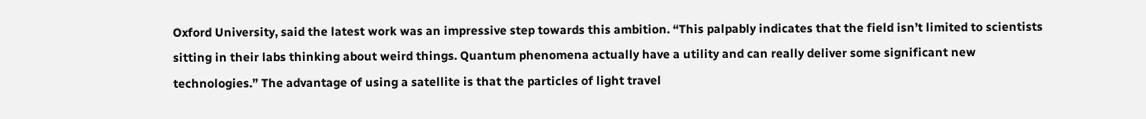Oxford University, said the latest work was an impressive step towards this ambition. “This palpably indicates that the field isn’t limited to scientists sitting in their labs thinking about weird things. Quantum phenomena actually have a utility and can really deliver some significant new technologies.” The advantage of using a satellite is that the particles of light travel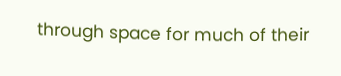through space for much of their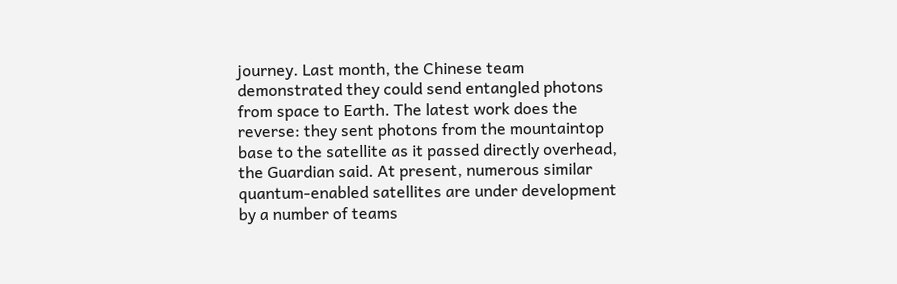journey. Last month, the Chinese team demonstrated they could send entangled photons from space to Earth. The latest work does the reverse: they sent photons from the mountaintop base to the satellite as it passed directly overhead, the Guardian said. At present, numerous similar quantum-enabled satellites are under development by a number of teams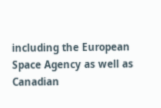including the European Space Agency as well as Canadian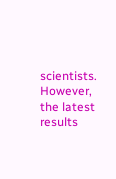scientists. However, the latest results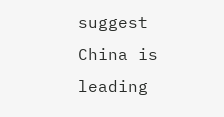suggest China is leading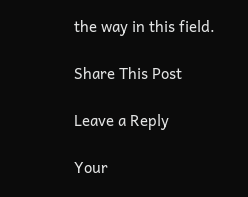the way in this field.

Share This Post

Leave a Reply

Your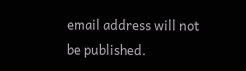email address will not be published.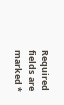Required fields are marked *